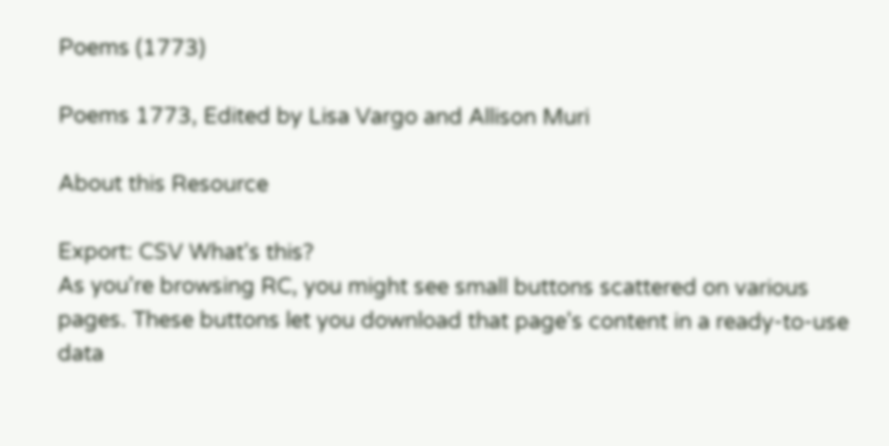Poems (1773)

Poems 1773, Edited by Lisa Vargo and Allison Muri

About this Resource

Export: CSV What's this?
As you're browsing RC, you might see small buttons scattered on various pages. These buttons let you download that page's content in a ready-to-use data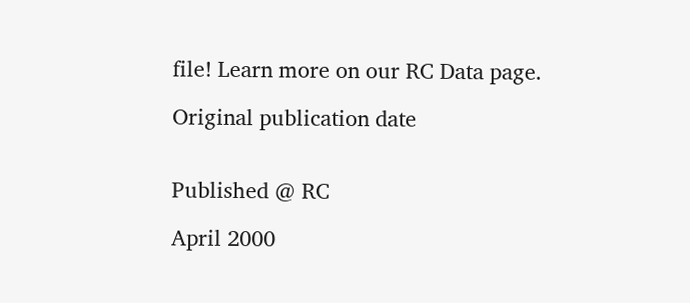file! Learn more on our RC Data page.

Original publication date


Published @ RC

April 2000